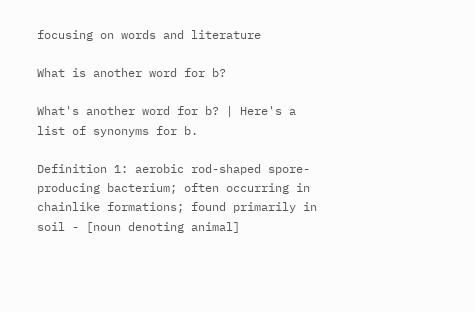focusing on words and literature

What is another word for b?

What's another word for b? | Here's a list of synonyms for b.

Definition 1: aerobic rod-shaped spore-producing bacterium; often occurring in chainlike formations; found primarily in soil - [noun denoting animal]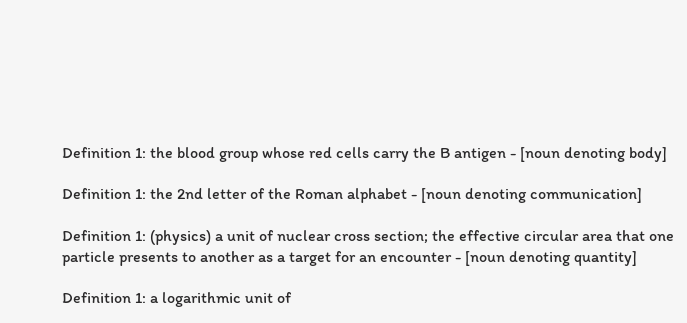Definition 1: the blood group whose red cells carry the B antigen - [noun denoting body]

Definition 1: the 2nd letter of the Roman alphabet - [noun denoting communication]

Definition 1: (physics) a unit of nuclear cross section; the effective circular area that one particle presents to another as a target for an encounter - [noun denoting quantity]

Definition 1: a logarithmic unit of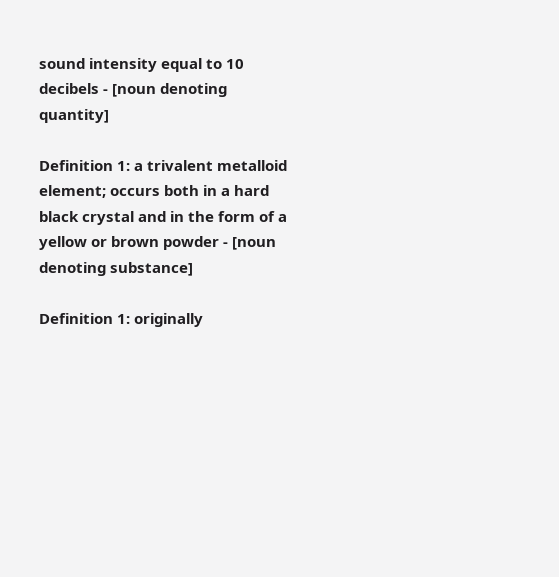sound intensity equal to 10 decibels - [noun denoting quantity]

Definition 1: a trivalent metalloid element; occurs both in a hard black crystal and in the form of a yellow or brown powder - [noun denoting substance]

Definition 1: originally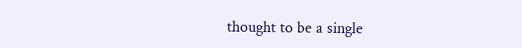thought to be a single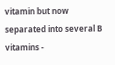vitamin but now separated into several B vitamins -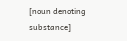[noun denoting substance]